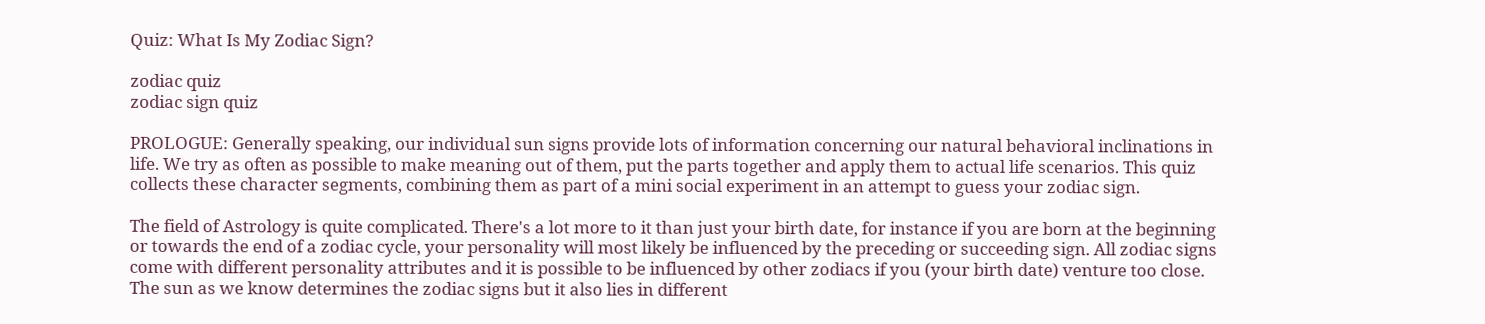Quiz: What Is My Zodiac Sign?

zodiac quiz
zodiac sign quiz

PROLOGUE: Generally speaking, our individual sun signs provide lots of information concerning our natural behavioral inclinations in life. We try as often as possible to make meaning out of them, put the parts together and apply them to actual life scenarios. This quiz collects these character segments, combining them as part of a mini social experiment in an attempt to guess your zodiac sign.

The field of Astrology is quite complicated. There's a lot more to it than just your birth date, for instance if you are born at the beginning or towards the end of a zodiac cycle, your personality will most likely be influenced by the preceding or succeeding sign. All zodiac signs come with different personality attributes and it is possible to be influenced by other zodiacs if you (your birth date) venture too close. The sun as we know determines the zodiac signs but it also lies in different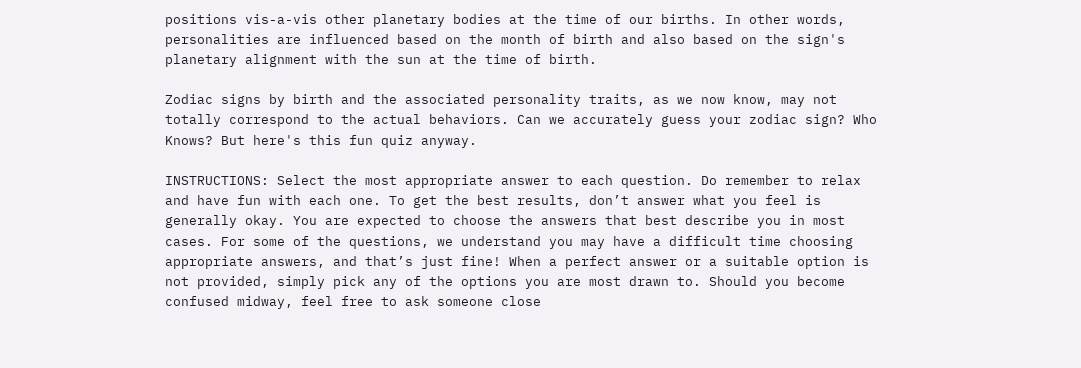positions vis-a-vis other planetary bodies at the time of our births. In other words, personalities are influenced based on the month of birth and also based on the sign's planetary alignment with the sun at the time of birth.

Zodiac signs by birth and the associated personality traits, as we now know, may not totally correspond to the actual behaviors. Can we accurately guess your zodiac sign? Who Knows? But here's this fun quiz anyway.

INSTRUCTIONS: Select the most appropriate answer to each question. Do remember to relax and have fun with each one. To get the best results, don’t answer what you feel is generally okay. You are expected to choose the answers that best describe you in most cases. For some of the questions, we understand you may have a difficult time choosing appropriate answers, and that’s just fine! When a perfect answer or a suitable option is not provided, simply pick any of the options you are most drawn to. Should you become confused midway, feel free to ask someone close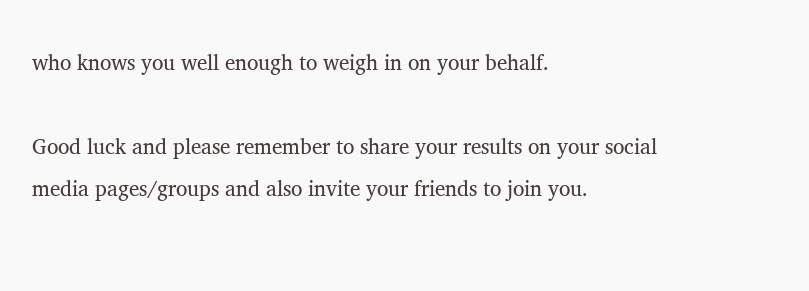who knows you well enough to weigh in on your behalf.

Good luck and please remember to share your results on your social media pages/groups and also invite your friends to join you.